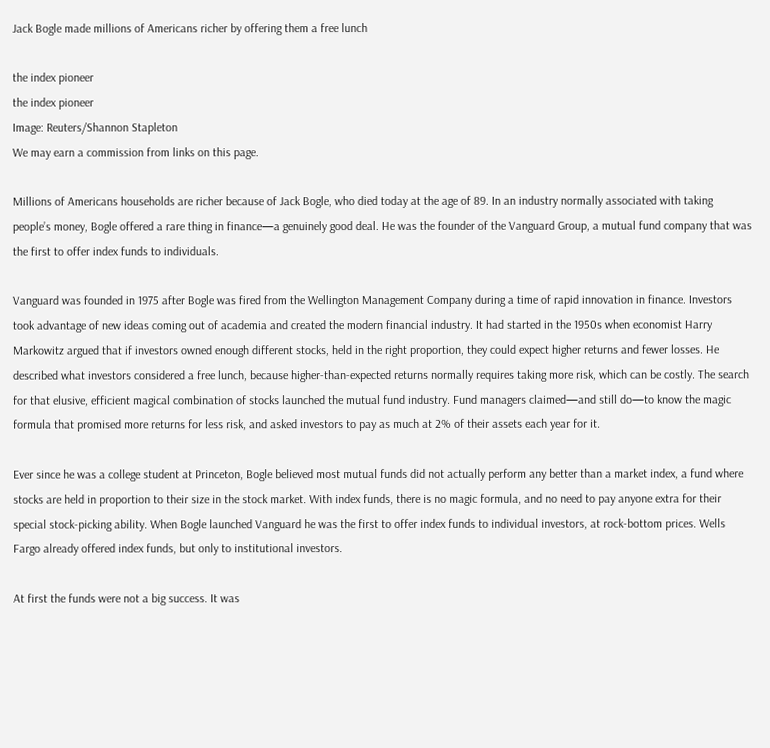Jack Bogle made millions of Americans richer by offering them a free lunch

the index pioneer
the index pioneer
Image: Reuters/Shannon Stapleton
We may earn a commission from links on this page.

Millions of Americans households are richer because of Jack Bogle, who died today at the age of 89. In an industry normally associated with taking people’s money, Bogle offered a rare thing in finance—a genuinely good deal. He was the founder of the Vanguard Group, a mutual fund company that was the first to offer index funds to individuals.

Vanguard was founded in 1975 after Bogle was fired from the Wellington Management Company during a time of rapid innovation in finance. Investors took advantage of new ideas coming out of academia and created the modern financial industry. It had started in the 1950s when economist Harry Markowitz argued that if investors owned enough different stocks, held in the right proportion, they could expect higher returns and fewer losses. He described what investors considered a free lunch, because higher-than-expected returns normally requires taking more risk, which can be costly. The search for that elusive, efficient magical combination of stocks launched the mutual fund industry. Fund managers claimed—and still do—to know the magic formula that promised more returns for less risk, and asked investors to pay as much at 2% of their assets each year for it.

Ever since he was a college student at Princeton, Bogle believed most mutual funds did not actually perform any better than a market index, a fund where stocks are held in proportion to their size in the stock market. With index funds, there is no magic formula, and no need to pay anyone extra for their special stock-picking ability. When Bogle launched Vanguard he was the first to offer index funds to individual investors, at rock-bottom prices. Wells Fargo already offered index funds, but only to institutional investors.

At first the funds were not a big success. It was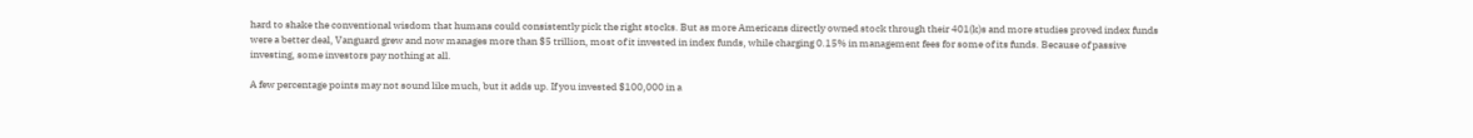hard to shake the conventional wisdom that humans could consistently pick the right stocks. But as more Americans directly owned stock through their 401(k)s and more studies proved index funds were a better deal, Vanguard grew and now manages more than $5 trillion, most of it invested in index funds, while charging 0.15% in management fees for some of its funds. Because of passive investing, some investors pay nothing at all.

A few percentage points may not sound like much, but it adds up. If you invested $100,000 in a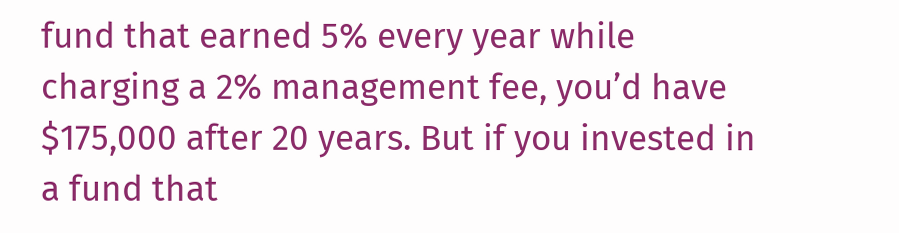fund that earned 5% every year while charging a 2% management fee, you’d have $175,000 after 20 years. But if you invested in a fund that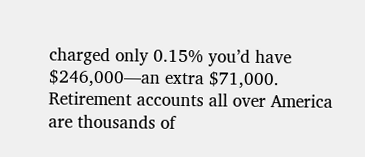charged only 0.15% you’d have $246,000—an extra $71,000. Retirement accounts all over America are thousands of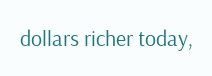dollars richer today,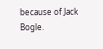because of Jack Bogle.